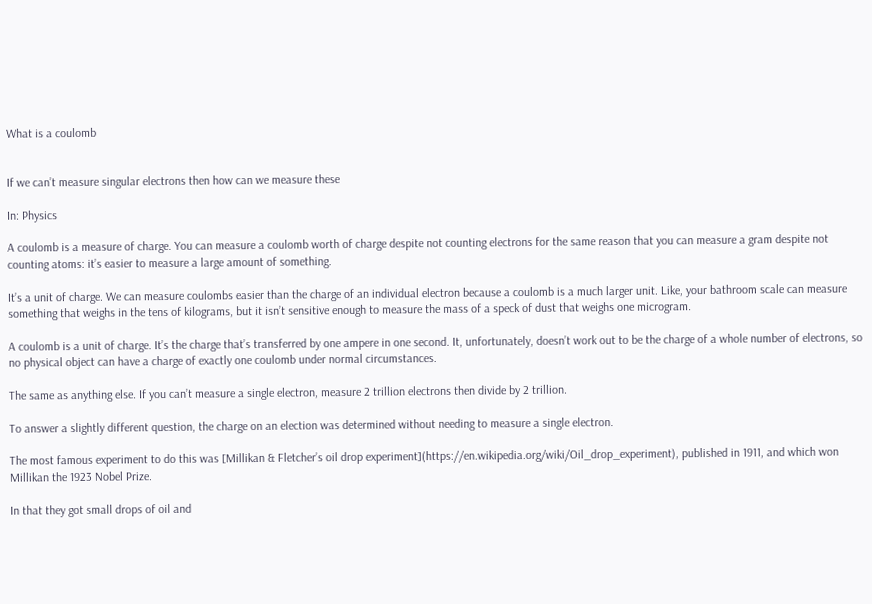What is a coulomb


If we can’t measure singular electrons then how can we measure these

In: Physics

A coulomb is a measure of charge. You can measure a coulomb worth of charge despite not counting electrons for the same reason that you can measure a gram despite not counting atoms: it’s easier to measure a large amount of something.

It’s a unit of charge. We can measure coulombs easier than the charge of an individual electron because a coulomb is a much larger unit. Like, your bathroom scale can measure something that weighs in the tens of kilograms, but it isn’t sensitive enough to measure the mass of a speck of dust that weighs one microgram.

A coulomb is a unit of charge. It’s the charge that’s transferred by one ampere in one second. It, unfortunately, doesn’t work out to be the charge of a whole number of electrons, so no physical object can have a charge of exactly one coulomb under normal circumstances.

The same as anything else. If you can’t measure a single electron, measure 2 trillion electrons then divide by 2 trillion.

To answer a slightly different question, the charge on an election was determined without needing to measure a single electron.

The most famous experiment to do this was [Millikan & Fletcher’s oil drop experiment](https://en.wikipedia.org/wiki/Oil_drop_experiment), published in 1911, and which won Millikan the 1923 Nobel Prize.

In that they got small drops of oil and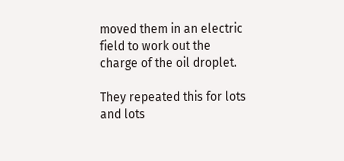moved them in an electric field to work out the charge of the oil droplet.

They repeated this for lots and lots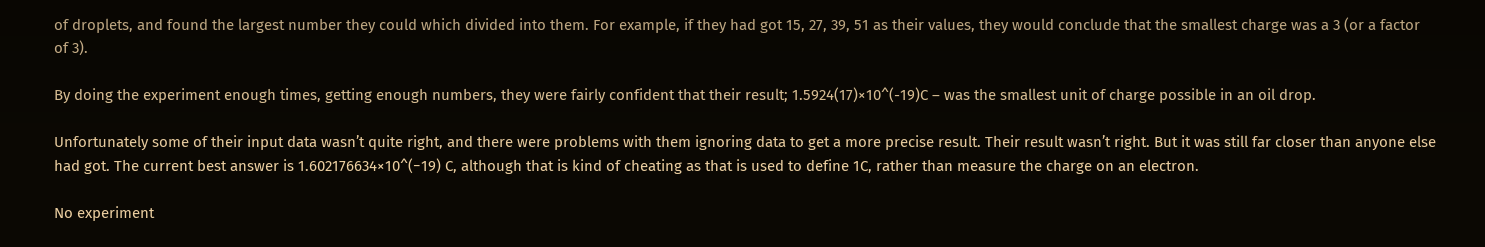of droplets, and found the largest number they could which divided into them. For example, if they had got 15, 27, 39, 51 as their values, they would conclude that the smallest charge was a 3 (or a factor of 3).

By doing the experiment enough times, getting enough numbers, they were fairly confident that their result; 1.5924(17)×10^(-19)C – was the smallest unit of charge possible in an oil drop.

Unfortunately some of their input data wasn’t quite right, and there were problems with them ignoring data to get a more precise result. Their result wasn’t right. But it was still far closer than anyone else had got. The current best answer is 1.602176634×10^(−19) C, although that is kind of cheating as that is used to define 1C, rather than measure the charge on an electron.

No experiment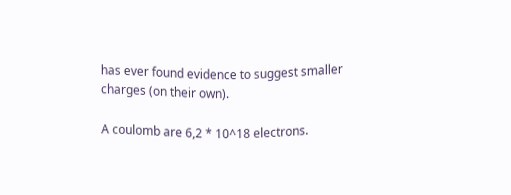has ever found evidence to suggest smaller charges (on their own).

A coulomb are 6,2 * 10^18 electrons.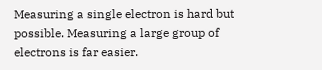Measuring a single electron is hard but possible. Measuring a large group of electrons is far easier.